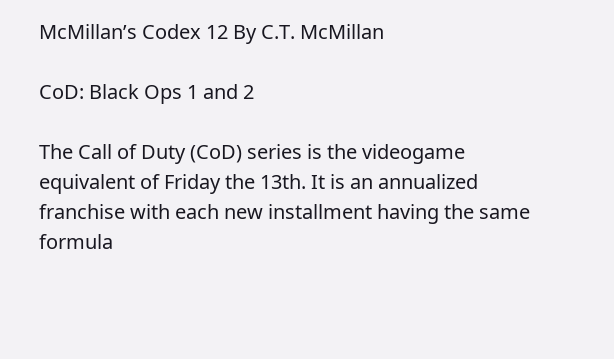McMillan’s Codex 12 By C.T. McMillan

CoD: Black Ops 1 and 2

The Call of Duty (CoD) series is the videogame equivalent of Friday the 13th. It is an annualized franchise with each new installment having the same formula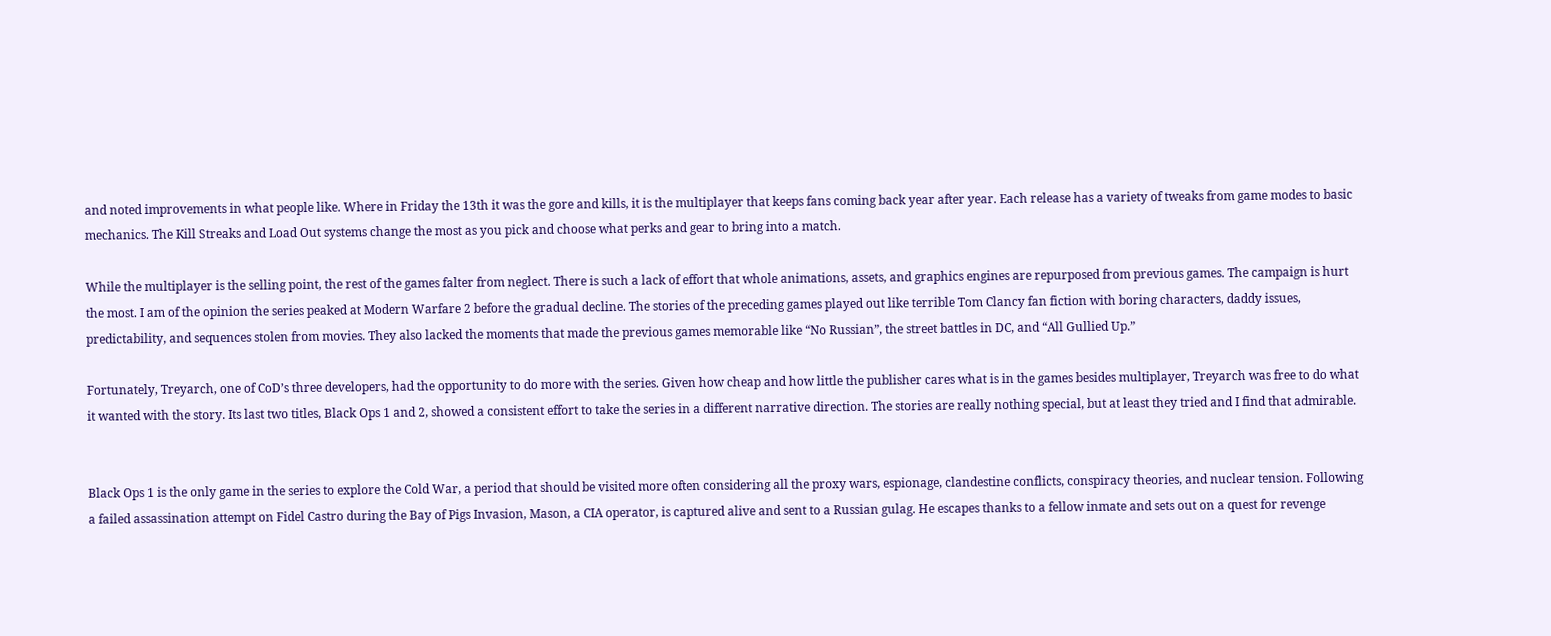and noted improvements in what people like. Where in Friday the 13th it was the gore and kills, it is the multiplayer that keeps fans coming back year after year. Each release has a variety of tweaks from game modes to basic mechanics. The Kill Streaks and Load Out systems change the most as you pick and choose what perks and gear to bring into a match.

While the multiplayer is the selling point, the rest of the games falter from neglect. There is such a lack of effort that whole animations, assets, and graphics engines are repurposed from previous games. The campaign is hurt the most. I am of the opinion the series peaked at Modern Warfare 2 before the gradual decline. The stories of the preceding games played out like terrible Tom Clancy fan fiction with boring characters, daddy issues, predictability, and sequences stolen from movies. They also lacked the moments that made the previous games memorable like “No Russian”, the street battles in DC, and “All Gullied Up.”

Fortunately, Treyarch, one of CoD’s three developers, had the opportunity to do more with the series. Given how cheap and how little the publisher cares what is in the games besides multiplayer, Treyarch was free to do what it wanted with the story. Its last two titles, Black Ops 1 and 2, showed a consistent effort to take the series in a different narrative direction. The stories are really nothing special, but at least they tried and I find that admirable.


Black Ops 1 is the only game in the series to explore the Cold War, a period that should be visited more often considering all the proxy wars, espionage, clandestine conflicts, conspiracy theories, and nuclear tension. Following a failed assassination attempt on Fidel Castro during the Bay of Pigs Invasion, Mason, a CIA operator, is captured alive and sent to a Russian gulag. He escapes thanks to a fellow inmate and sets out on a quest for revenge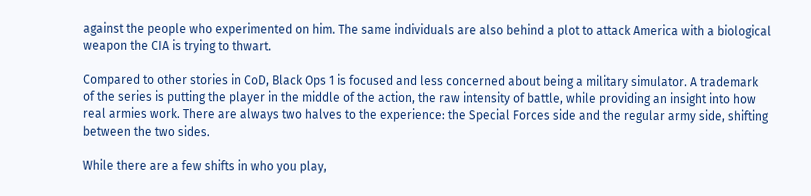against the people who experimented on him. The same individuals are also behind a plot to attack America with a biological weapon the CIA is trying to thwart.

Compared to other stories in CoD, Black Ops 1 is focused and less concerned about being a military simulator. A trademark of the series is putting the player in the middle of the action, the raw intensity of battle, while providing an insight into how real armies work. There are always two halves to the experience: the Special Forces side and the regular army side, shifting between the two sides.

While there are a few shifts in who you play,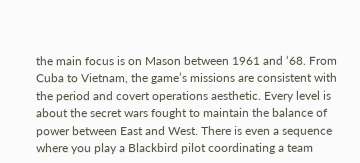the main focus is on Mason between 1961 and ‘68. From Cuba to Vietnam, the game’s missions are consistent with the period and covert operations aesthetic. Every level is about the secret wars fought to maintain the balance of power between East and West. There is even a sequence where you play a Blackbird pilot coordinating a team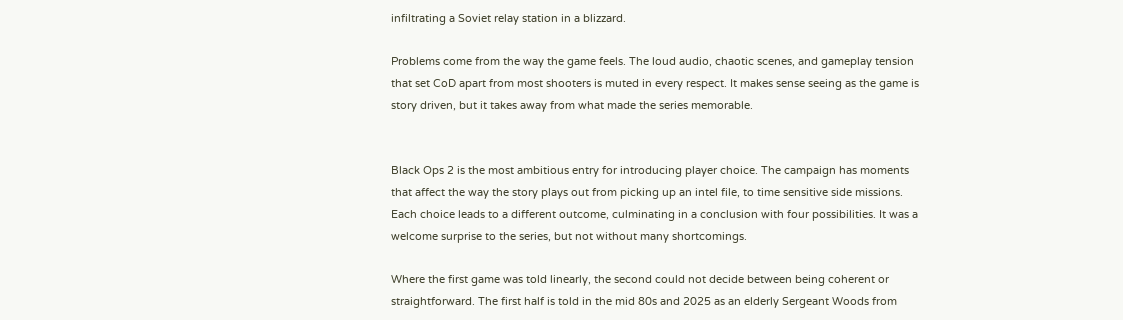infiltrating a Soviet relay station in a blizzard.

Problems come from the way the game feels. The loud audio, chaotic scenes, and gameplay tension that set CoD apart from most shooters is muted in every respect. It makes sense seeing as the game is story driven, but it takes away from what made the series memorable.


Black Ops 2 is the most ambitious entry for introducing player choice. The campaign has moments that affect the way the story plays out from picking up an intel file, to time sensitive side missions. Each choice leads to a different outcome, culminating in a conclusion with four possibilities. It was a welcome surprise to the series, but not without many shortcomings.

Where the first game was told linearly, the second could not decide between being coherent or straightforward. The first half is told in the mid 80s and 2025 as an elderly Sergeant Woods from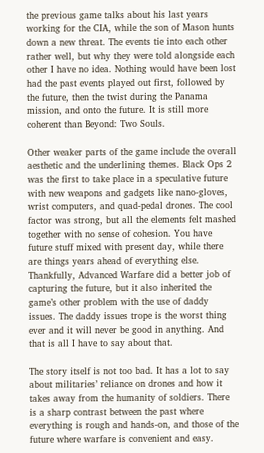the previous game talks about his last years working for the CIA, while the son of Mason hunts down a new threat. The events tie into each other rather well, but why they were told alongside each other I have no idea. Nothing would have been lost had the past events played out first, followed by the future, then the twist during the Panama mission, and onto the future. It is still more coherent than Beyond: Two Souls.

Other weaker parts of the game include the overall aesthetic and the underlining themes. Black Ops 2 was the first to take place in a speculative future with new weapons and gadgets like nano-gloves, wrist computers, and quad-pedal drones. The cool factor was strong, but all the elements felt mashed together with no sense of cohesion. You have future stuff mixed with present day, while there are things years ahead of everything else. Thankfully, Advanced Warfare did a better job of capturing the future, but it also inherited the game’s other problem with the use of daddy issues. The daddy issues trope is the worst thing ever and it will never be good in anything. And that is all I have to say about that.

The story itself is not too bad. It has a lot to say about militaries’ reliance on drones and how it takes away from the humanity of soldiers. There is a sharp contrast between the past where everything is rough and hands-on, and those of the future where warfare is convenient and easy.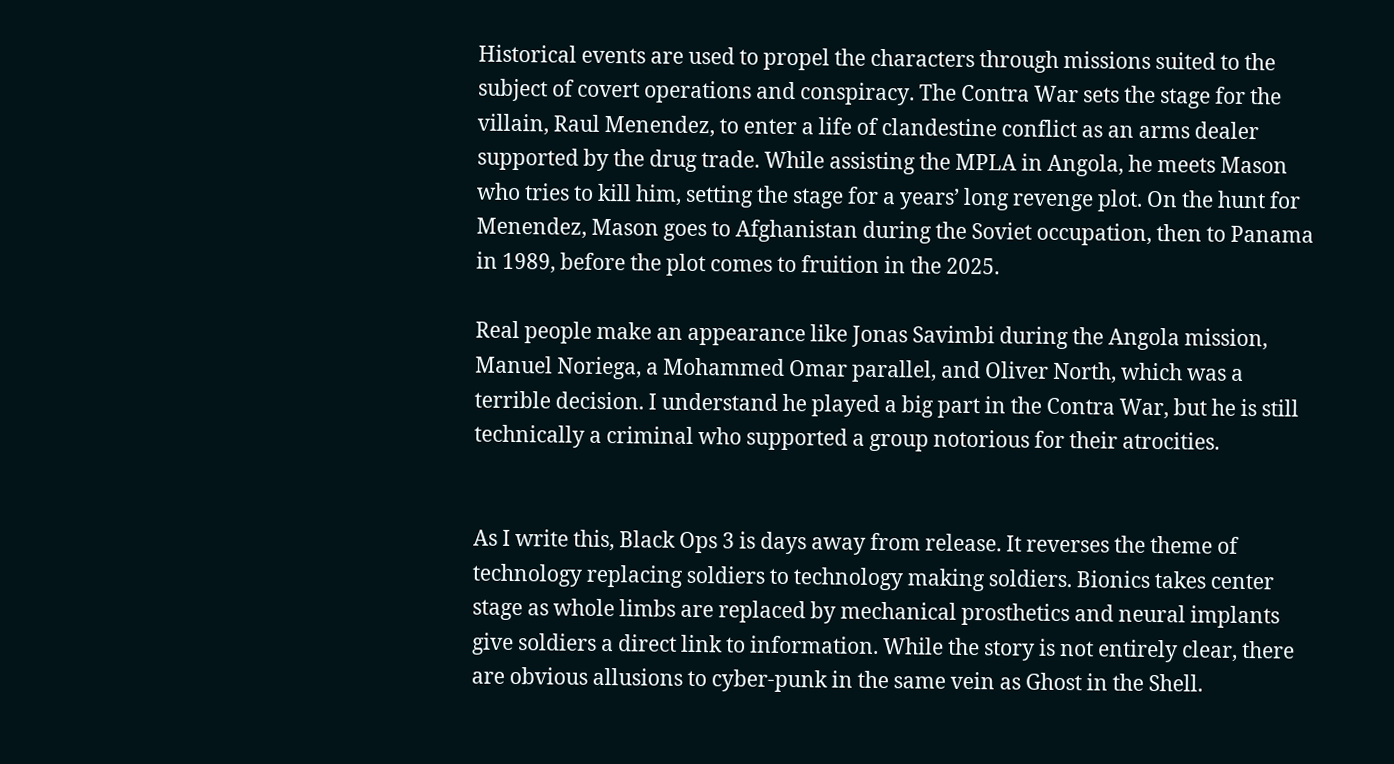Historical events are used to propel the characters through missions suited to the subject of covert operations and conspiracy. The Contra War sets the stage for the villain, Raul Menendez, to enter a life of clandestine conflict as an arms dealer supported by the drug trade. While assisting the MPLA in Angola, he meets Mason who tries to kill him, setting the stage for a years’ long revenge plot. On the hunt for Menendez, Mason goes to Afghanistan during the Soviet occupation, then to Panama in 1989, before the plot comes to fruition in the 2025.

Real people make an appearance like Jonas Savimbi during the Angola mission, Manuel Noriega, a Mohammed Omar parallel, and Oliver North, which was a terrible decision. I understand he played a big part in the Contra War, but he is still technically a criminal who supported a group notorious for their atrocities.


As I write this, Black Ops 3 is days away from release. It reverses the theme of technology replacing soldiers to technology making soldiers. Bionics takes center stage as whole limbs are replaced by mechanical prosthetics and neural implants give soldiers a direct link to information. While the story is not entirely clear, there are obvious allusions to cyber-punk in the same vein as Ghost in the Shell.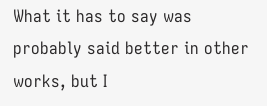What it has to say was probably said better in other works, but I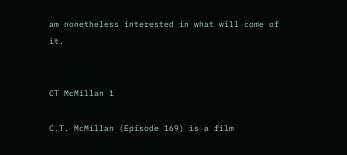am nonetheless interested in what will come of it.


CT McMillan 1

C.T. McMillan (Episode 169) is a film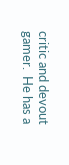critic and devout gamer.  He has a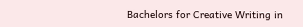Bachelors for Creative Writing in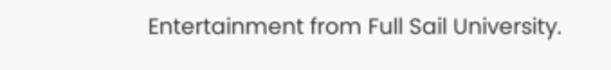Entertainment from Full Sail University.